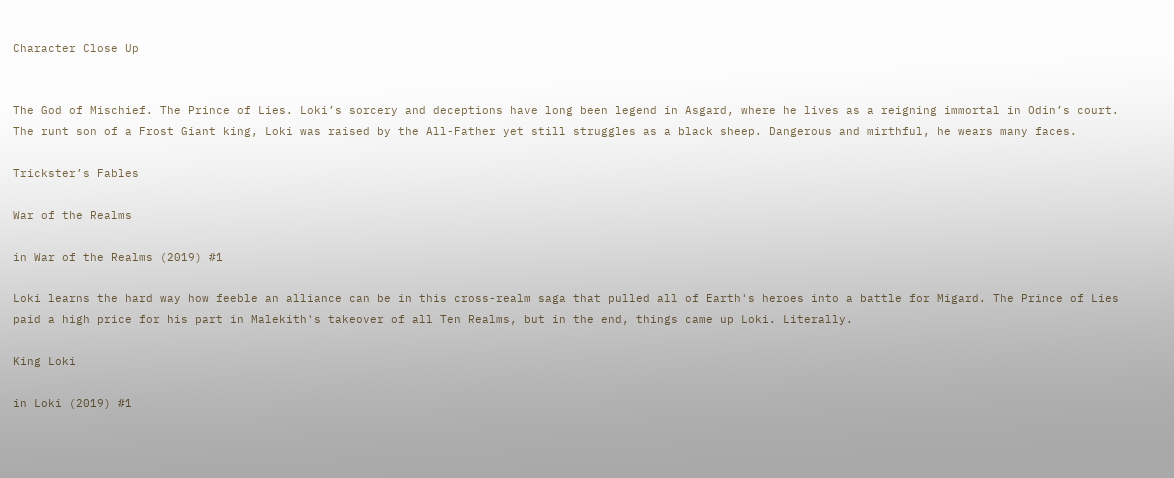Character Close Up


The God of Mischief. The Prince of Lies. Loki’s sorcery and deceptions have long been legend in Asgard, where he lives as a reigning immortal in Odin’s court. The runt son of a Frost Giant king, Loki was raised by the All-Father yet still struggles as a black sheep. Dangerous and mirthful, he wears many faces.

Trickster’s Fables

War of the Realms

in War of the Realms (2019) #1

Loki learns the hard way how feeble an alliance can be in this cross-realm saga that pulled all of Earth's heroes into a battle for Migard. The Prince of Lies paid a high price for his part in Malekith's takeover of all Ten Realms, but in the end, things came up Loki. Literally.

King Loki

in Loki (2019) #1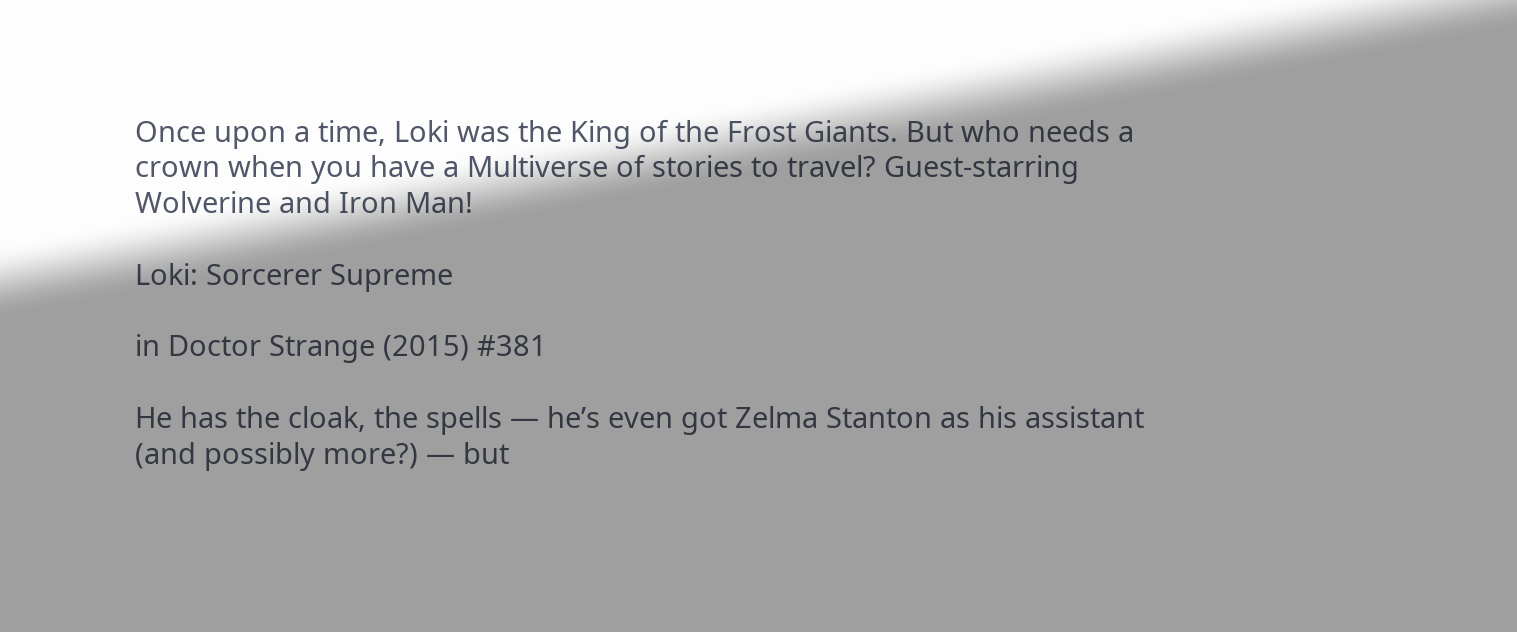Once upon a time, Loki was the King of the Frost Giants. But who needs a crown when you have a Multiverse of stories to travel? Guest-starring Wolverine and Iron Man!

Loki: Sorcerer Supreme

in Doctor Strange (2015) #381

He has the cloak, the spells — he’s even got Zelma Stanton as his assistant (and possibly more?) — but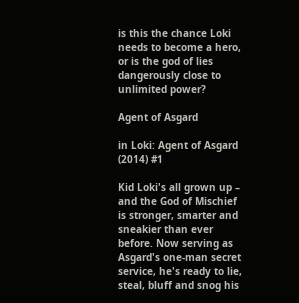is this the chance Loki needs to become a hero, or is the god of lies dangerously close to unlimited power?

Agent of Asgard

in Loki: Agent of Asgard (2014) #1

Kid Loki's all grown up – and the God of Mischief is stronger, smarter and sneakier than ever before. Now serving as Asgard's one-man secret service, he's ready to lie, steal, bluff and snog his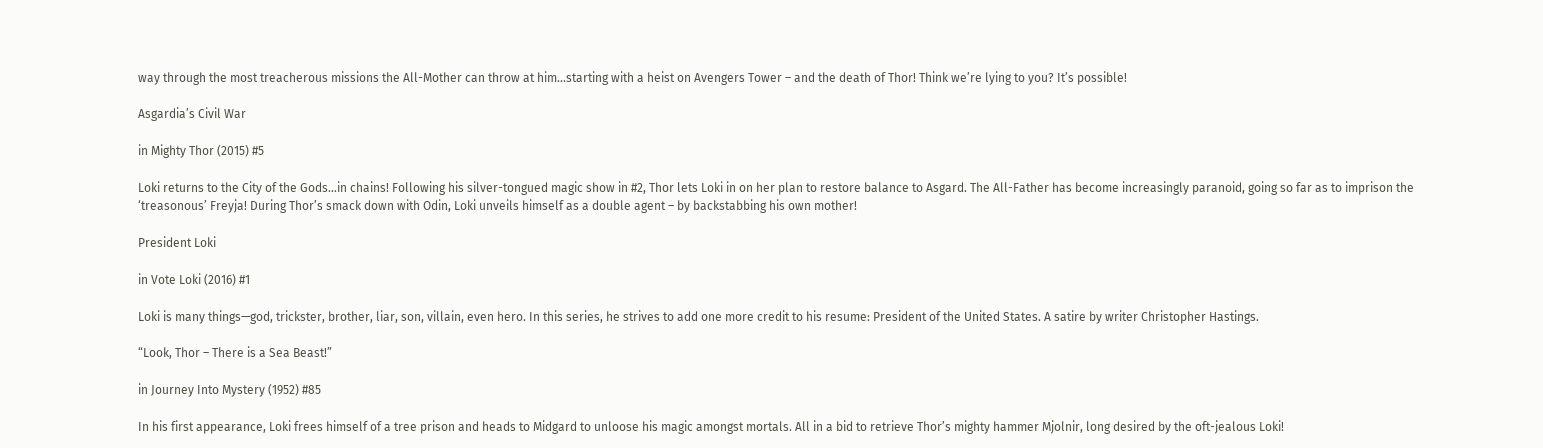way through the most treacherous missions the All-Mother can throw at him...starting with a heist on Avengers Tower – and the death of Thor! Think we’re lying to you? It’s possible!

Asgardia’s Civil War

in Mighty Thor (2015) #5

Loki returns to the City of the Gods…in chains! Following his silver-tongued magic show in #2, Thor lets Loki in on her plan to restore balance to Asgard. The All-Father has become increasingly paranoid, going so far as to imprison the ‘treasonous’ Freyja! During Thor’s smack down with Odin, Loki unveils himself as a double agent – by backstabbing his own mother!

President Loki

in Vote Loki (2016) #1

Loki is many things—god, trickster, brother, liar, son, villain, even hero. In this series, he strives to add one more credit to his resume: President of the United States. A satire by writer Christopher Hastings.

“Look, Thor – There is a Sea Beast!”

in Journey Into Mystery (1952) #85

In his first appearance, Loki frees himself of a tree prison and heads to Midgard to unloose his magic amongst mortals. All in a bid to retrieve Thor’s mighty hammer Mjolnir, long desired by the oft-jealous Loki!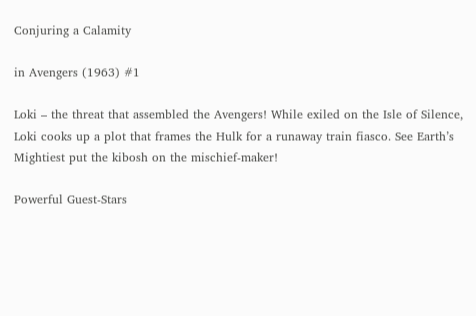Conjuring a Calamity

in Avengers (1963) #1

Loki – the threat that assembled the Avengers! While exiled on the Isle of Silence, Loki cooks up a plot that frames the Hulk for a runaway train fiasco. See Earth’s Mightiest put the kibosh on the mischief-maker!

Powerful Guest-Stars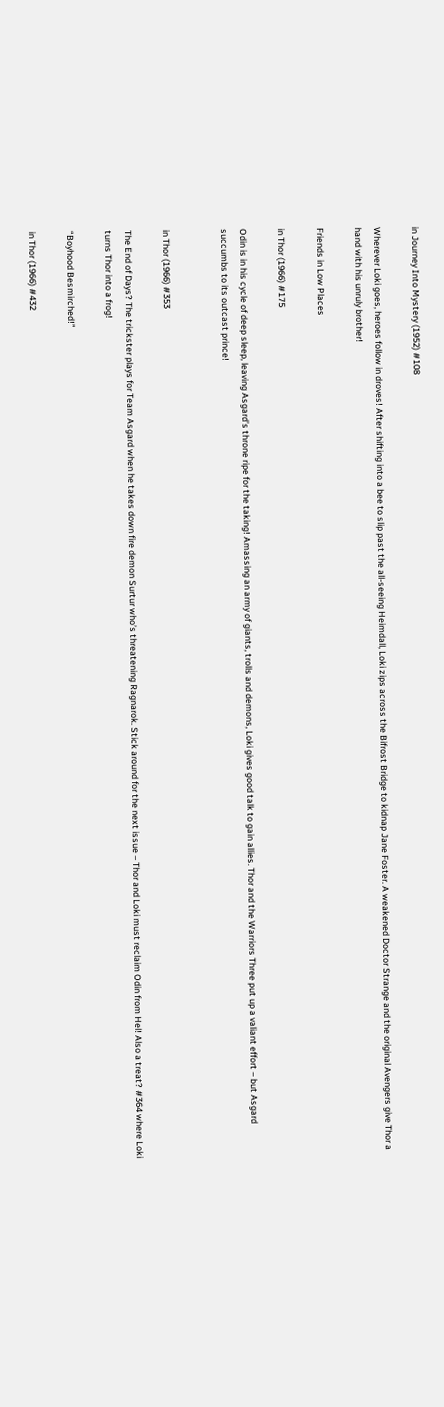in Journey Into Mystery (1952) #108

Wherever Loki goes, heroes follow in droves! After shifting into a bee to slip past the all-seeing Heimdall, Loki zips across the Bifrost Bridge to kidnap Jane Foster. A weakened Doctor Strange and the original Avengers give Thor a hand with his unruly brother!

Friends in Low Places

in Thor (1966) #175

Odin is in his cycle of deep sleep, leaving Asgard’s throne ripe for the taking! Amassing an army of giants, trolls and demons, Loki gives good talk to gain allies. Thor and the Warriors Three put up a valiant effort – but Asgard succumbs to its outcast prince!


in Thor (1966) #353

The End of Days? The trickster plays for Team Asgard when he takes down fire demon Surtur who’s threatening Ragnarok. Stick around for the next issue – Thor and Loki must reclaim Odin from Hel! Also a treat? #364 where Loki turns Thor into a frog!

“Boyhood Besmirched!”

in Thor (1966) #432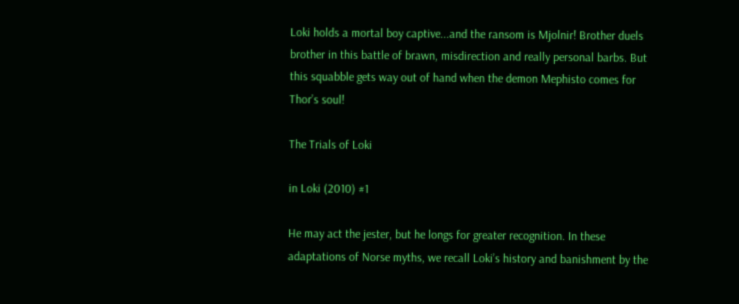Loki holds a mortal boy captive...and the ransom is Mjolnir! Brother duels brother in this battle of brawn, misdirection and really personal barbs. But this squabble gets way out of hand when the demon Mephisto comes for Thor’s soul!

The Trials of Loki

in Loki (2010) #1

He may act the jester, but he longs for greater recognition. In these adaptations of Norse myths, we recall Loki’s history and banishment by the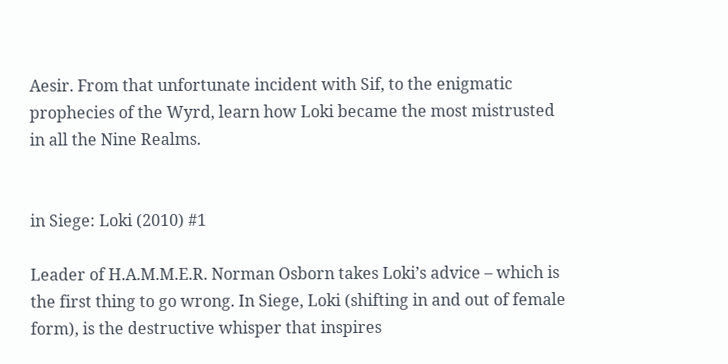Aesir. From that unfortunate incident with Sif, to the enigmatic prophecies of the Wyrd, learn how Loki became the most mistrusted in all the Nine Realms.


in Siege: Loki (2010) #1

Leader of H.A.M.M.E.R. Norman Osborn takes Loki’s advice – which is the first thing to go wrong. In Siege, Loki (shifting in and out of female form), is the destructive whisper that inspires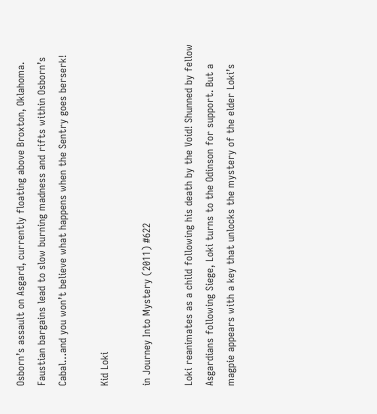Osborn’s assault on Asgard, currently floating above Broxton, Oklahoma. Faustian bargains lead to slow burning madness and rifts within Osborn’s Cabal…and you won’t believe what happens when the Sentry goes berserk!

Kid Loki

in Journey Into Mystery (2011) #622

Loki reanimates as a child following his death by the Void! Shunned by fellow Asgardians following Siege, Loki turns to the Odinson for support. But a magpie appears with a key that unlocks the mystery of the elder Loki’s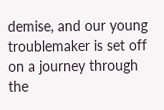demise, and our young troublemaker is set off on a journey through the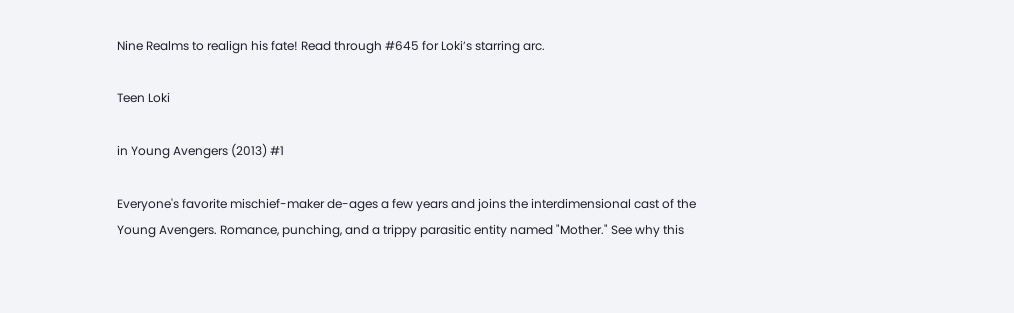Nine Realms to realign his fate! Read through #645 for Loki’s starring arc.

Teen Loki

in Young Avengers (2013) #1

Everyone's favorite mischief-maker de-ages a few years and joins the interdimensional cast of the Young Avengers. Romance, punching, and a trippy parasitic entity named "Mother." See why this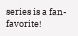series is a fan-favorite!